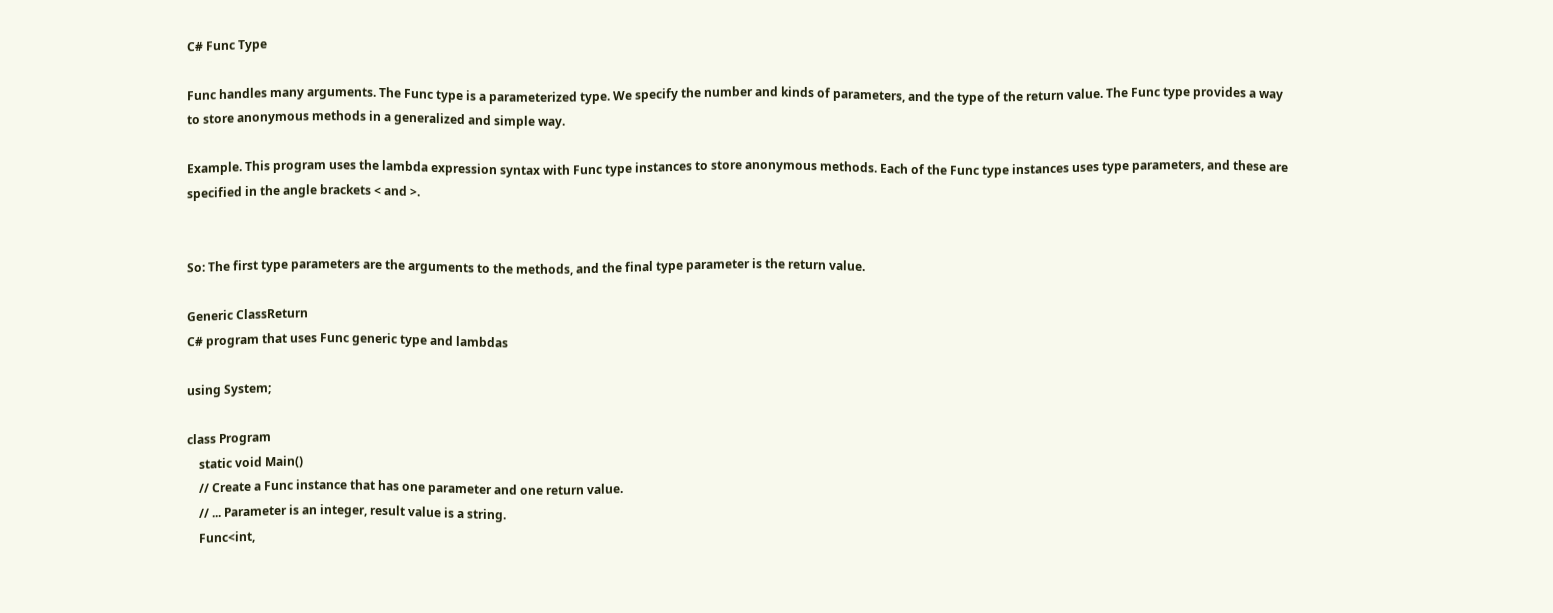C# Func Type

Func handles many arguments. The Func type is a parameterized type. We specify the number and kinds of parameters, and the type of the return value. The Func type provides a way to store anonymous methods in a generalized and simple way.

Example. This program uses the lambda expression syntax with Func type instances to store anonymous methods. Each of the Func type instances uses type parameters, and these are specified in the angle brackets < and >.


So: The first type parameters are the arguments to the methods, and the final type parameter is the return value.

Generic ClassReturn
C# program that uses Func generic type and lambdas

using System;

class Program
    static void Main()
    // Create a Func instance that has one parameter and one return value.
    // ... Parameter is an integer, result value is a string.
    Func<int,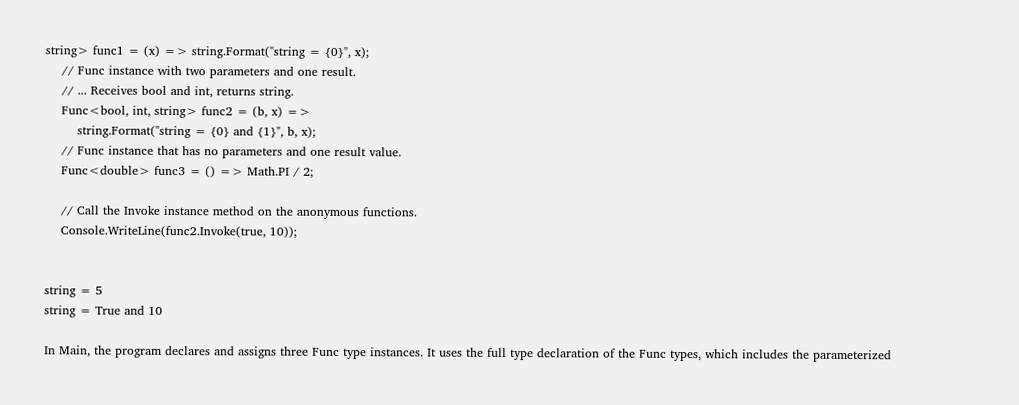string> func1 = (x) => string.Format("string = {0}", x);
    // Func instance with two parameters and one result.
    // ... Receives bool and int, returns string.
    Func<bool, int, string> func2 = (b, x) =>
        string.Format("string = {0} and {1}", b, x);
    // Func instance that has no parameters and one result value.
    Func<double> func3 = () => Math.PI / 2;

    // Call the Invoke instance method on the anonymous functions.
    Console.WriteLine(func2.Invoke(true, 10));


string = 5
string = True and 10

In Main, the program declares and assigns three Func type instances. It uses the full type declaration of the Func types, which includes the parameterized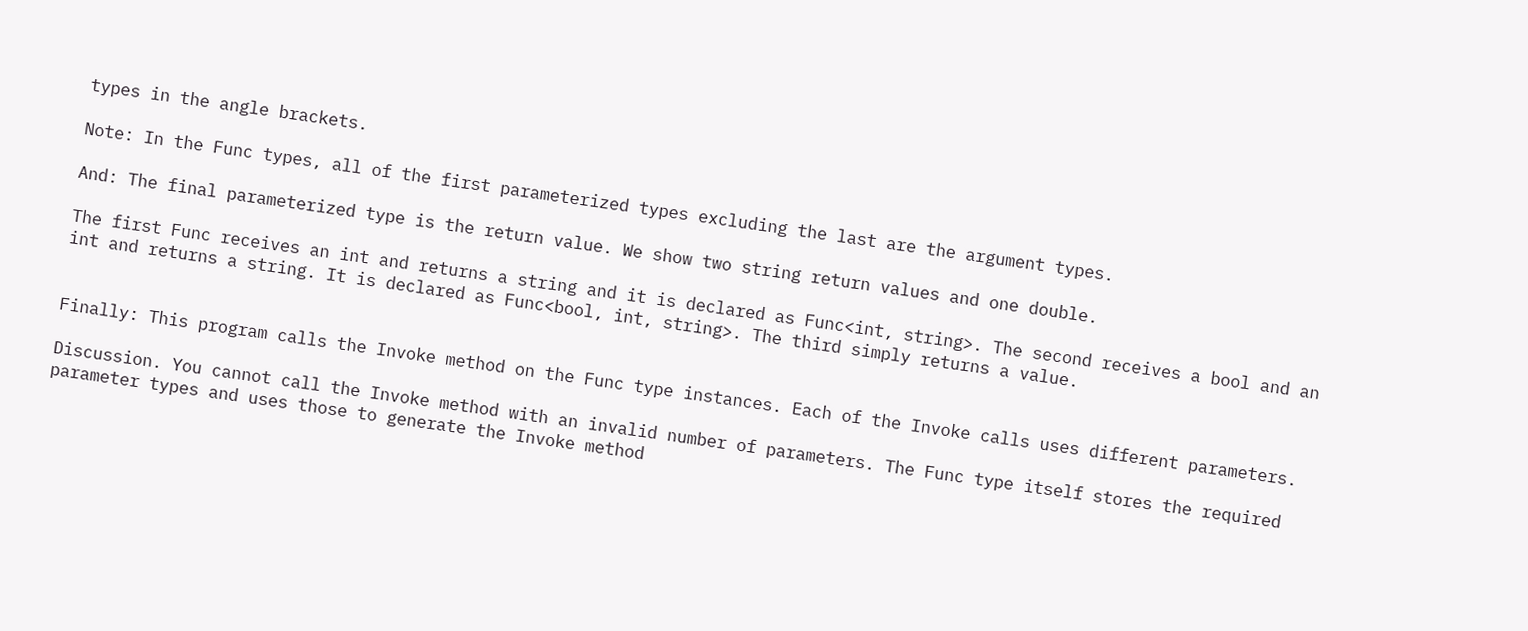types in the angle brackets.

Note: In the Func types, all of the first parameterized types excluding the last are the argument types.

And: The final parameterized type is the return value. We show two string return values and one double.

The first Func receives an int and returns a string and it is declared as Func<int, string>. The second receives a bool and an int and returns a string. It is declared as Func<bool, int, string>. The third simply returns a value.


Finally: This program calls the Invoke method on the Func type instances. Each of the Invoke calls uses different parameters.

Discussion. You cannot call the Invoke method with an invalid number of parameters. The Func type itself stores the required parameter types and uses those to generate the Invoke method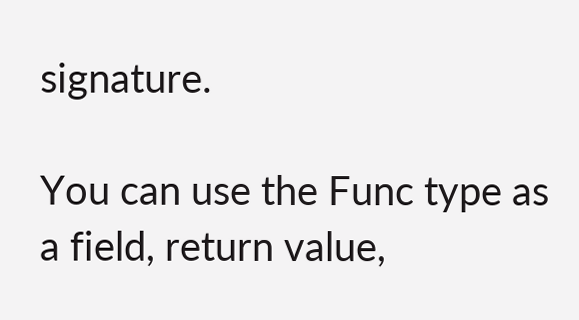signature.

You can use the Func type as a field, return value,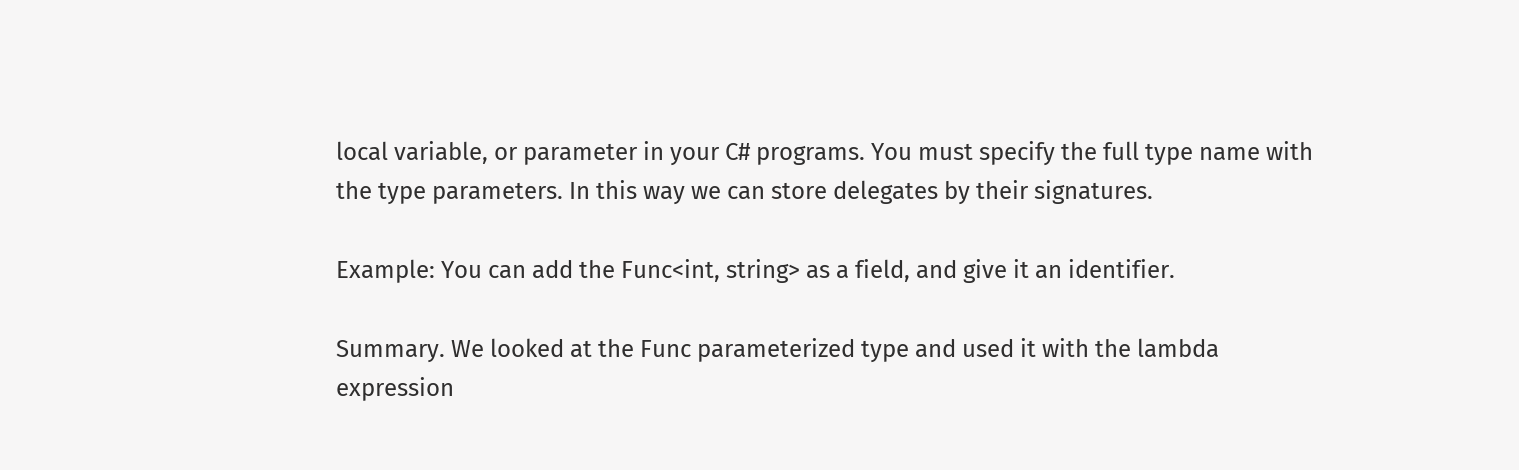local variable, or parameter in your C# programs. You must specify the full type name with the type parameters. In this way we can store delegates by their signatures.

Example: You can add the Func<int, string> as a field, and give it an identifier.

Summary. We looked at the Func parameterized type and used it with the lambda expression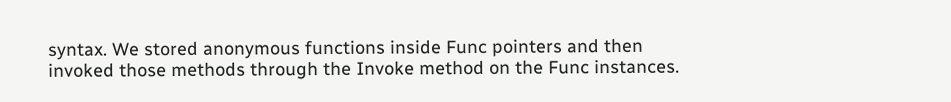syntax. We stored anonymous functions inside Func pointers and then invoked those methods through the Invoke method on the Func instances.